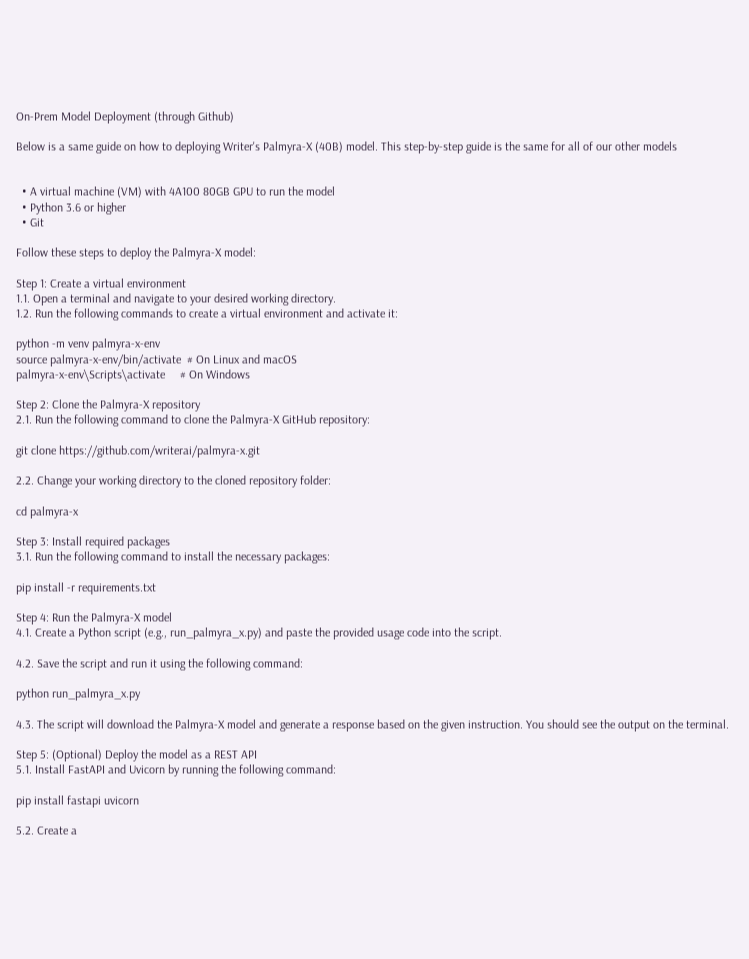On-Prem Model Deployment (through Github)

Below is a same guide on how to deploying Writer's Palmyra-X (40B) model. This step-by-step guide is the same for all of our other models


  • A virtual machine (VM) with 4A100 80GB GPU to run the model
  • Python 3.6 or higher
  • Git

Follow these steps to deploy the Palmyra-X model:

Step 1: Create a virtual environment
1.1. Open a terminal and navigate to your desired working directory.
1.2. Run the following commands to create a virtual environment and activate it:

python -m venv palmyra-x-env
source palmyra-x-env/bin/activate  # On Linux and macOS
palmyra-x-env\Scripts\activate     # On Windows

Step 2: Clone the Palmyra-X repository
2.1. Run the following command to clone the Palmyra-X GitHub repository:

git clone https://github.com/writerai/palmyra-x.git

2.2. Change your working directory to the cloned repository folder:

cd palmyra-x

Step 3: Install required packages
3.1. Run the following command to install the necessary packages:

pip install -r requirements.txt

Step 4: Run the Palmyra-X model
4.1. Create a Python script (e.g., run_palmyra_x.py) and paste the provided usage code into the script.

4.2. Save the script and run it using the following command:

python run_palmyra_x.py

4.3. The script will download the Palmyra-X model and generate a response based on the given instruction. You should see the output on the terminal.

Step 5: (Optional) Deploy the model as a REST API
5.1. Install FastAPI and Uvicorn by running the following command:

pip install fastapi uvicorn

5.2. Create a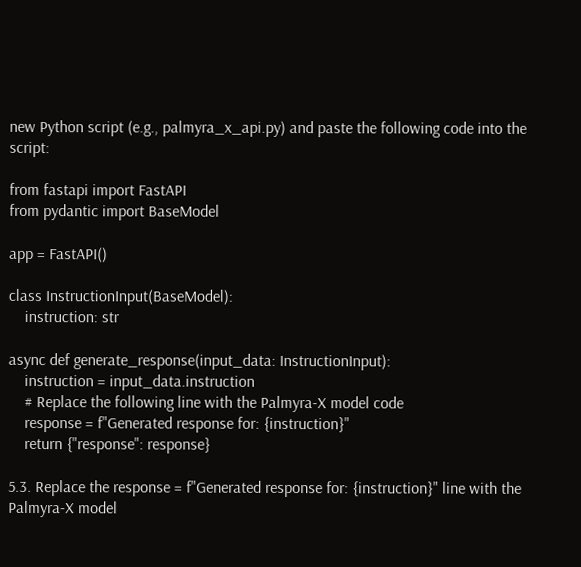new Python script (e.g., palmyra_x_api.py) and paste the following code into the script:

from fastapi import FastAPI
from pydantic import BaseModel

app = FastAPI()

class InstructionInput(BaseModel):
    instruction: str

async def generate_response(input_data: InstructionInput):
    instruction = input_data.instruction
    # Replace the following line with the Palmyra-X model code
    response = f"Generated response for: {instruction}"
    return {"response": response}

5.3. Replace the response = f"Generated response for: {instruction}" line with the Palmyra-X model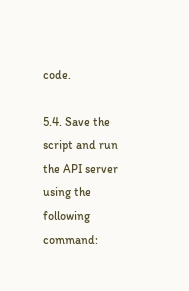code.

5.4. Save the script and run the API server using the following command: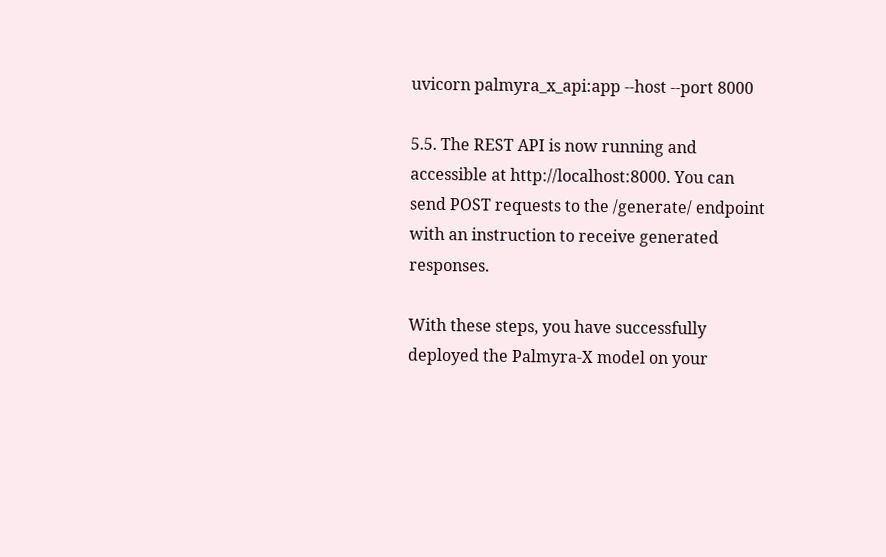uvicorn palmyra_x_api:app --host --port 8000

5.5. The REST API is now running and accessible at http://localhost:8000. You can send POST requests to the /generate/ endpoint with an instruction to receive generated responses.

With these steps, you have successfully deployed the Palmyra-X model on your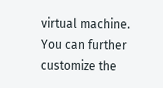virtual machine. You can further customize the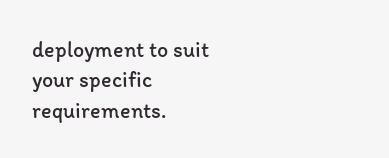deployment to suit your specific requirements.